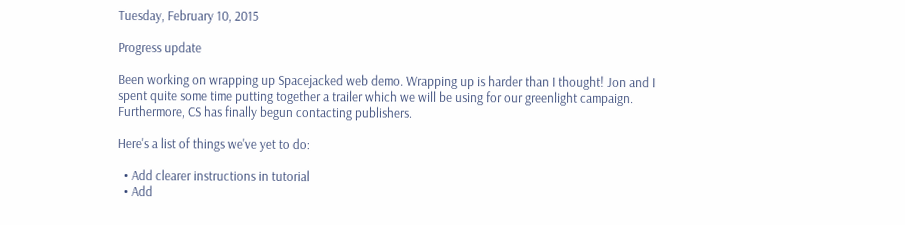Tuesday, February 10, 2015

Progress update

Been working on wrapping up Spacejacked web demo. Wrapping up is harder than I thought! Jon and I spent quite some time putting together a trailer which we will be using for our greenlight campaign. Furthermore, CS has finally begun contacting publishers.

Here's a list of things we've yet to do:

  • Add clearer instructions in tutorial
  • Add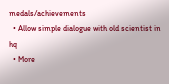medals/achievements
  • Allow simple dialogue with old scientist in hq
  • More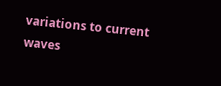variations to current waves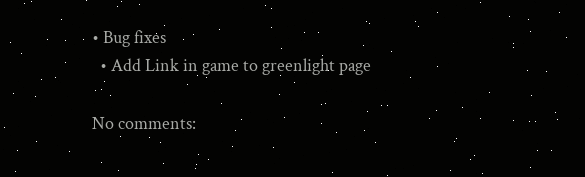• Bug fixes
  • Add Link in game to greenlight page

No comments: